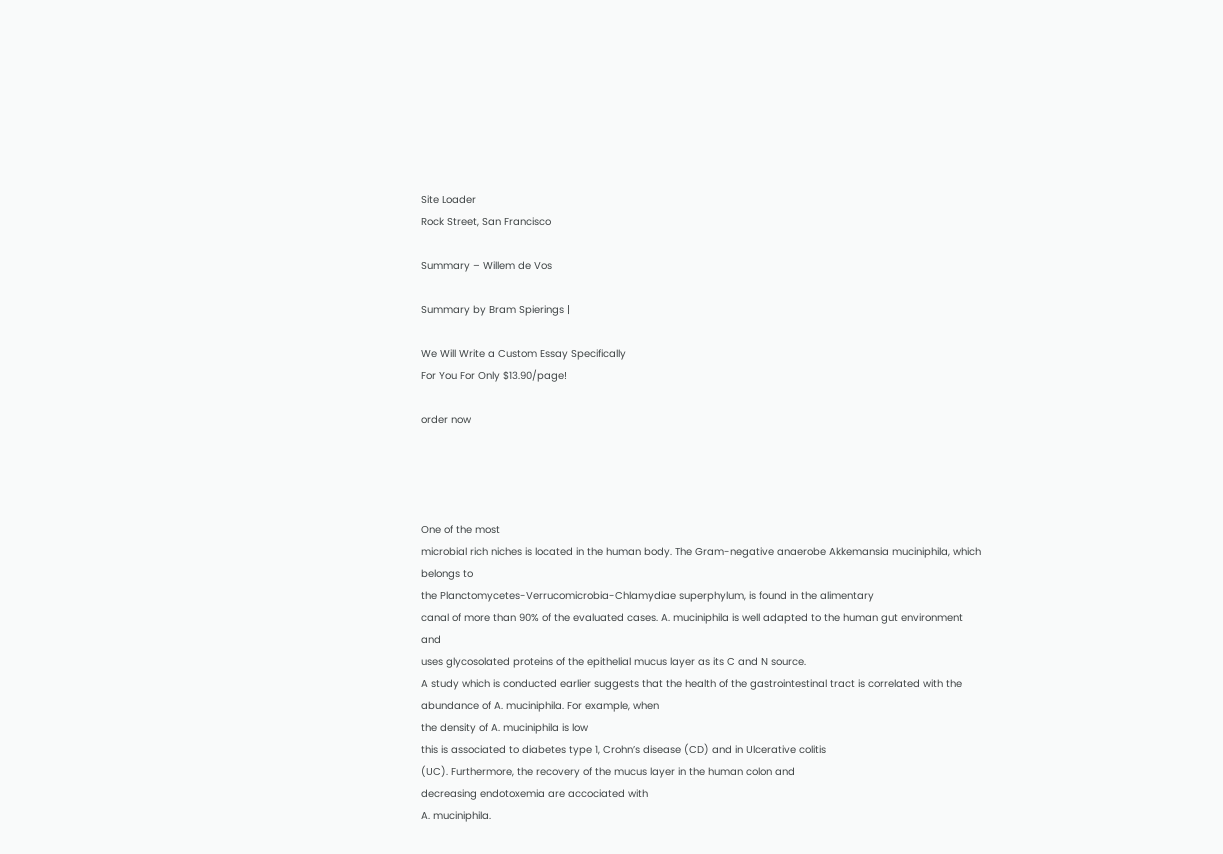Site Loader
Rock Street, San Francisco

Summary – Willem de Vos

Summary by Bram Spierings |

We Will Write a Custom Essay Specifically
For You For Only $13.90/page!

order now




One of the most
microbial rich niches is located in the human body. The Gram-negative anaerobe Akkemansia muciniphila, which belongs to
the Planctomycetes-Verrucomicrobia-Chlamydiae superphylum, is found in the alimentary
canal of more than 90% of the evaluated cases. A. muciniphila is well adapted to the human gut environment and
uses glycosolated proteins of the epithelial mucus layer as its C and N source.
A study which is conducted earlier suggests that the health of the gastrointestinal tract is correlated with the
abundance of A. muciniphila. For example, when
the density of A. muciniphila is low
this is associated to diabetes type 1, Crohn’s disease (CD) and in Ulcerative colitis
(UC). Furthermore, the recovery of the mucus layer in the human colon and
decreasing endotoxemia are accociated with
A. muciniphila.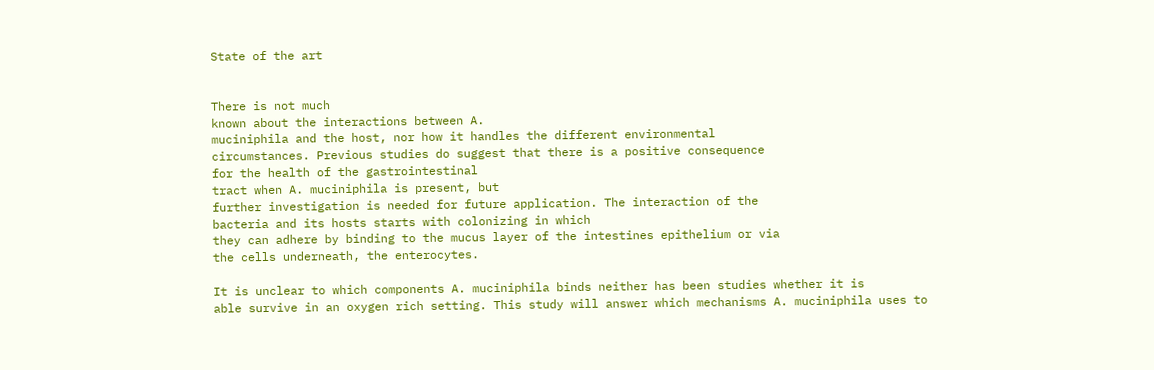State of the art


There is not much
known about the interactions between A.
muciniphila and the host, nor how it handles the different environmental
circumstances. Previous studies do suggest that there is a positive consequence
for the health of the gastrointestinal
tract when A. muciniphila is present, but
further investigation is needed for future application. The interaction of the
bacteria and its hosts starts with colonizing in which
they can adhere by binding to the mucus layer of the intestines epithelium or via
the cells underneath, the enterocytes.

It is unclear to which components A. muciniphila binds neither has been studies whether it is
able survive in an oxygen rich setting. This study will answer which mechanisms A. muciniphila uses to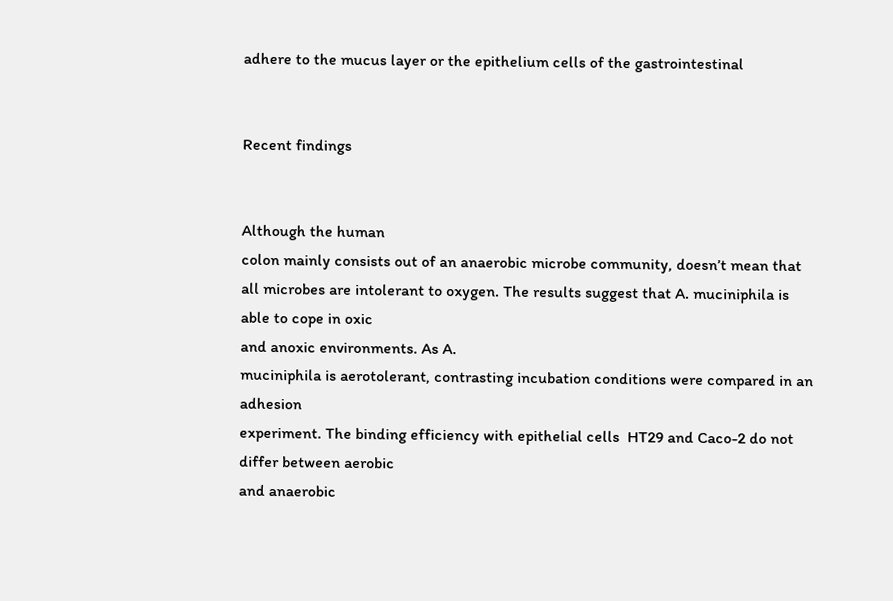adhere to the mucus layer or the epithelium cells of the gastrointestinal


Recent findings


Although the human
colon mainly consists out of an anaerobic microbe community, doesn’t mean that
all microbes are intolerant to oxygen. The results suggest that A. muciniphila is able to cope in oxic
and anoxic environments. As A.
muciniphila is aerotolerant, contrasting incubation conditions were compared in an adhesion
experiment. The binding efficiency with epithelial cells  HT29 and Caco-2 do not differ between aerobic
and anaerobic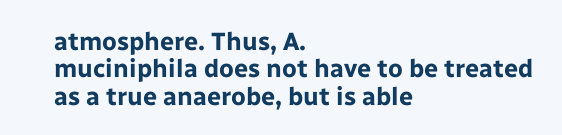atmosphere. Thus, A.
muciniphila does not have to be treated as a true anaerobe, but is able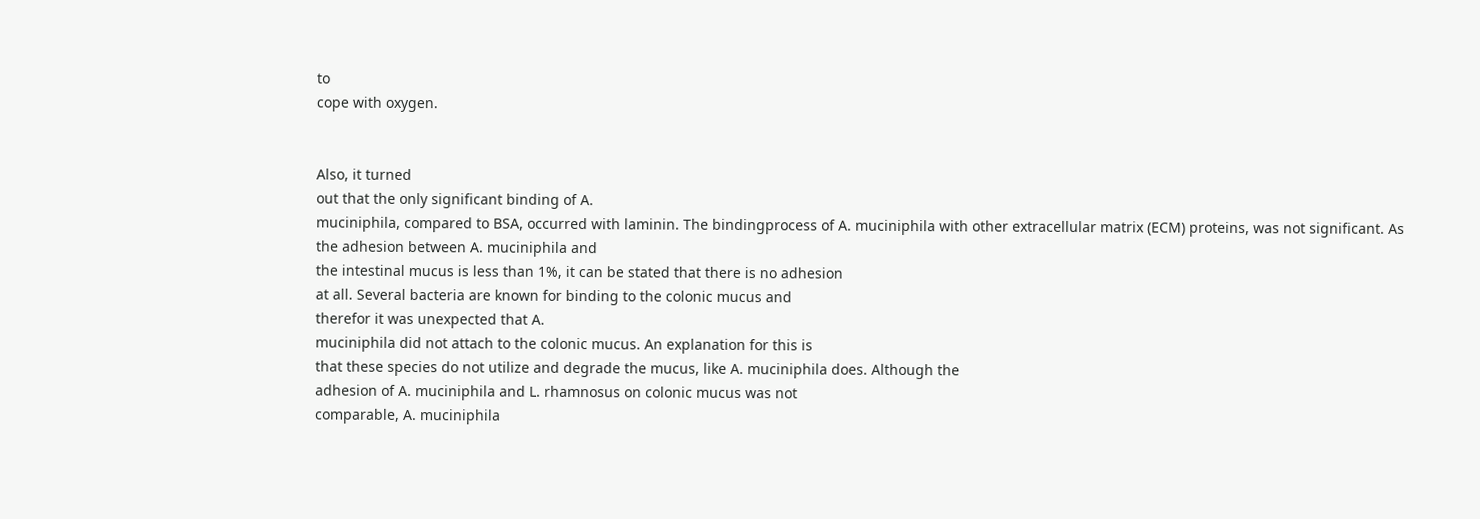to
cope with oxygen.


Also, it turned
out that the only significant binding of A.
muciniphila, compared to BSA, occurred with laminin. The bindingprocess of A. muciniphila with other extracellular matrix (ECM) proteins, was not significant. As
the adhesion between A. muciniphila and
the intestinal mucus is less than 1%, it can be stated that there is no adhesion
at all. Several bacteria are known for binding to the colonic mucus and
therefor it was unexpected that A.
muciniphila did not attach to the colonic mucus. An explanation for this is
that these species do not utilize and degrade the mucus, like A. muciniphila does. Although the
adhesion of A. muciniphila and L. rhamnosus on colonic mucus was not
comparable, A. muciniphila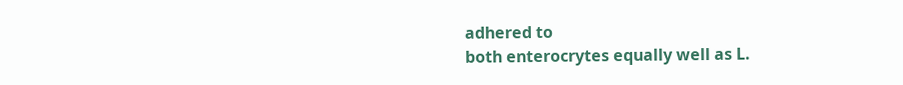adhered to
both enterocrytes equally well as L.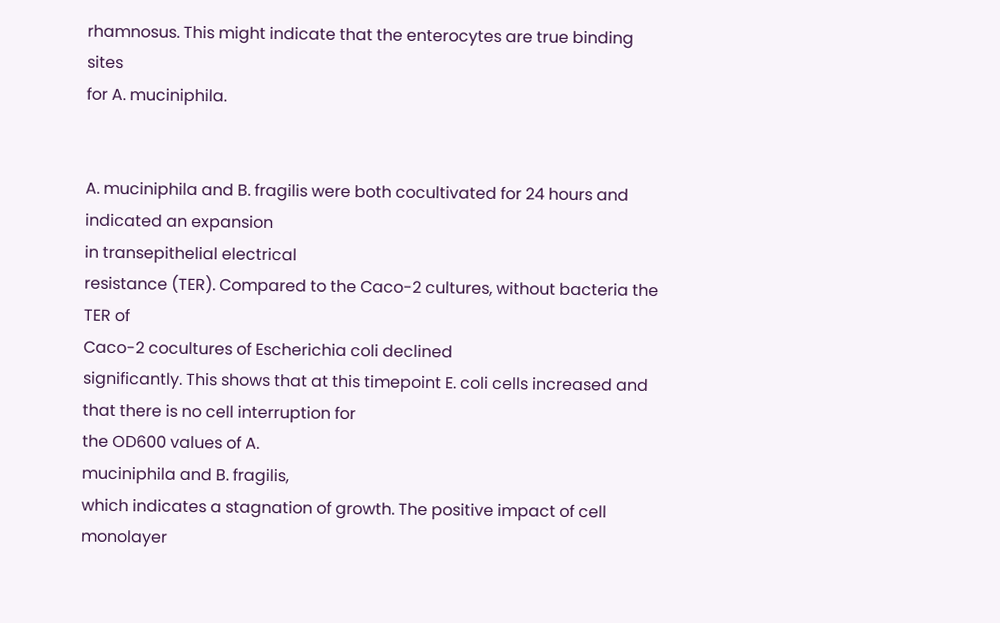rhamnosus. This might indicate that the enterocytes are true binding sites
for A. muciniphila.


A. muciniphila and B. fragilis were both cocultivated for 24 hours and indicated an expansion
in transepithelial electrical
resistance (TER). Compared to the Caco-2 cultures, without bacteria the TER of
Caco-2 cocultures of Escherichia coli declined
significantly. This shows that at this timepoint E. coli cells increased and that there is no cell interruption for
the OD600 values of A.
muciniphila and B. fragilis,
which indicates a stagnation of growth. The positive impact of cell monolayer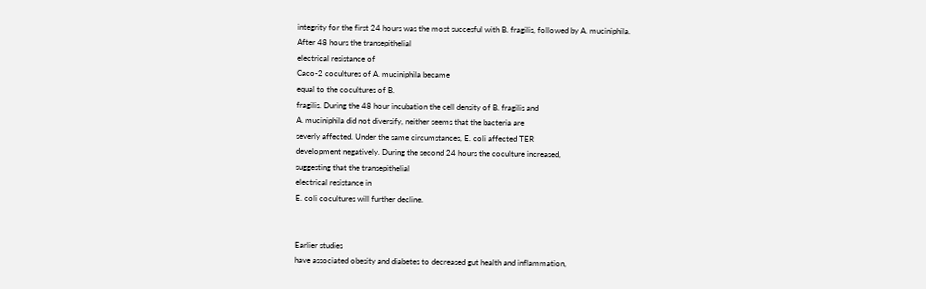integrity for the first 24 hours was the most succesful with B. fragilis, followed by A. muciniphila.
After 48 hours the transepithelial
electrical resistance of
Caco-2 cocultures of A. muciniphila became
equal to the cocultures of B.
fragilis. During the 48 hour incubation the cell density of B. fragilis and
A. muciniphila did not diversify, neither seems that the bacteria are
severly affected. Under the same circumstances, E. coli affected TER
development negatively. During the second 24 hours the coculture increased,
suggesting that the transepithelial
electrical resistance in
E. coli cocultures will further decline.


Earlier studies
have associated obesity and diabetes to decreased gut health and inflammation,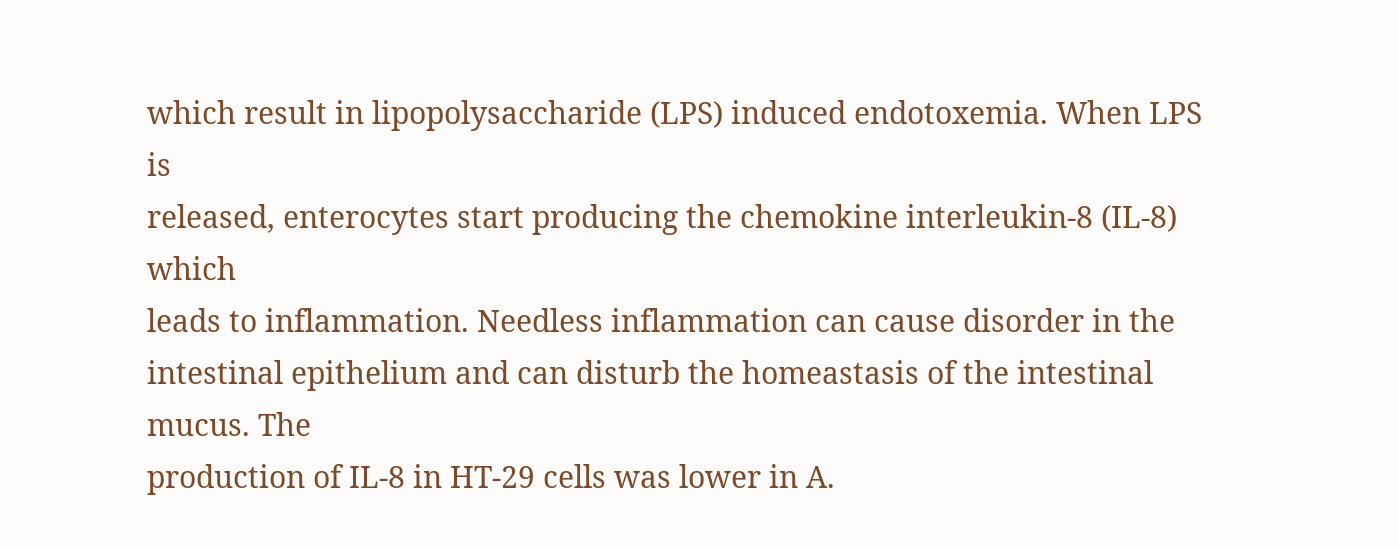which result in lipopolysaccharide (LPS) induced endotoxemia. When LPS is
released, enterocytes start producing the chemokine interleukin-8 (IL-8) which
leads to inflammation. Needless inflammation can cause disorder in the
intestinal epithelium and can disturb the homeastasis of the intestinal mucus. The
production of IL-8 in HT-29 cells was lower in A.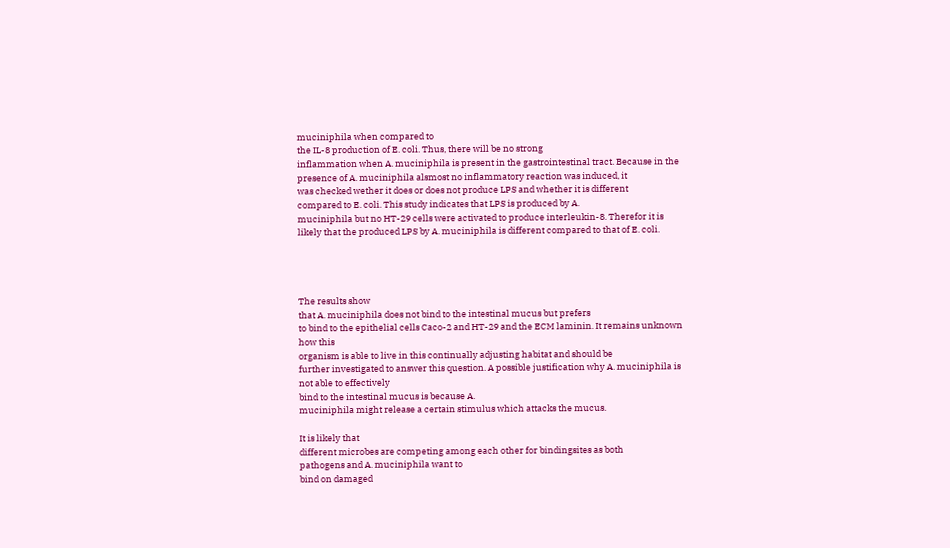muciniphila when compared to
the IL-8 production of E. coli. Thus, there will be no strong
inflammation when A. muciniphila is present in the gastrointestinal tract. Because in the
presence of A. muciniphila alsmost no inflammatory reaction was induced, it
was checked wether it does or does not produce LPS and whether it is different
compared to E. coli. This study indicates that LPS is produced by A.
muciniphila but no HT-29 cells were activated to produce interleukin-8. Therefor it is
likely that the produced LPS by A. muciniphila is different compared to that of E. coli.




The results show
that A. muciniphila does not bind to the intestinal mucus but prefers
to bind to the epithelial cells Caco-2 and HT-29 and the ECM laminin. It remains unknown how this
organism is able to live in this continually adjusting habitat and should be
further investigated to answer this question. A possible justification why A. muciniphila is not able to effectively
bind to the intestinal mucus is because A.
muciniphila might release a certain stimulus which attacks the mucus.

It is likely that
different microbes are competing among each other for bindingsites as both
pathogens and A. muciniphila want to
bind on damaged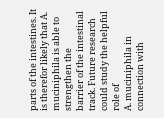parts of the intestines. It is therefor likely that A. muciniphila is able to strengthen the
barrier of the intestinal track. Future research could study the helpful role of
A. muciniphila in connection with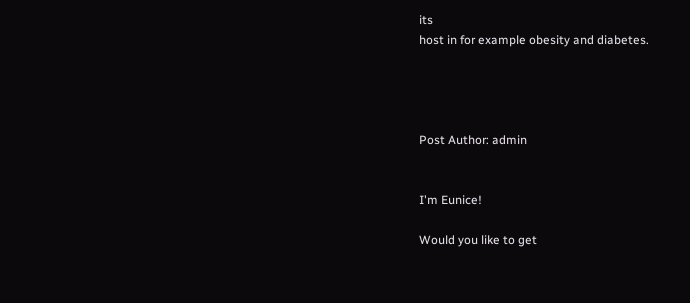its
host in for example obesity and diabetes.




Post Author: admin


I'm Eunice!

Would you like to get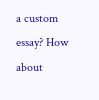a custom essay? How about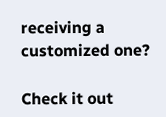receiving a customized one?

Check it out